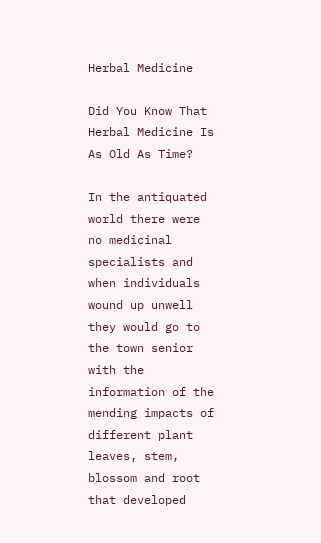Herbal Medicine

Did You Know That Herbal Medicine Is As Old As Time?

In the antiquated world there were no medicinal specialists and when individuals wound up unwell they would go to the town senior with the information of the mending impacts of different plant leaves, stem, blossom and root that developed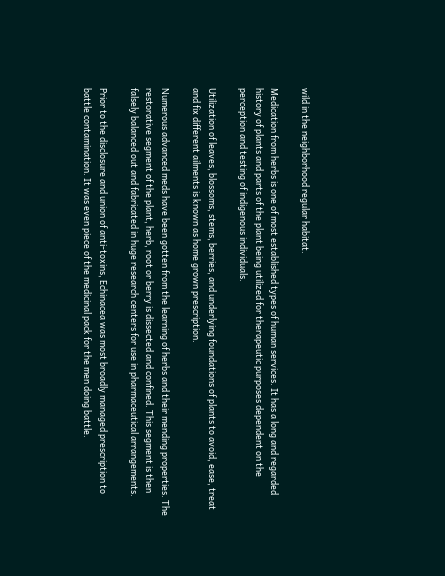wild in the neighborhood regular habitat.

Medication from herbs is one of most established types of human services. It has a long and regarded history of plants and parts of the plant being utilized for therapeutic purposes dependent on the perception and testing of indigenous individuals.

Utilization of leaves, blossoms, stems, berries, and underlying foundations of plants to avoid, ease, treat and fix different ailments is known as home grown prescription.

Numerous advanced meds have been gotten from the learning of herbs and their mending properties. The restorative segment of the plant, herb, root or berry is dissected and confined. This segment is then falsely balanced out and fabricated in huge research centers for use in pharmaceutical arrangements.

Prior to the disclosure and union of anti-toxins, Echinacea was most broadly managed prescription to battle contamination. It was even piece of the medicinal pack for the men doing battle.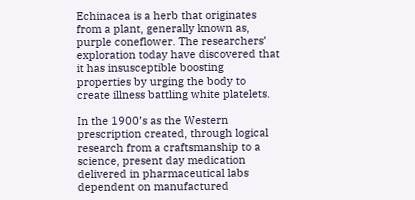Echinacea is a herb that originates from a plant, generally known as, purple coneflower. The researchers’ exploration today have discovered that it has insusceptible boosting properties by urging the body to create illness battling white platelets.

In the 1900’s as the Western prescription created, through logical research from a craftsmanship to a science, present day medication delivered in pharmaceutical labs dependent on manufactured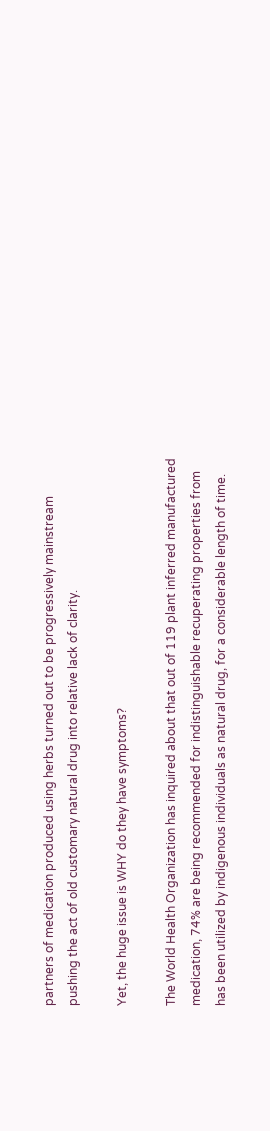partners of medication produced using herbs turned out to be progressively mainstream pushing the act of old customary natural drug into relative lack of clarity.

Yet, the huge issue is WHY do they have symptoms?

The World Health Organization has inquired about that out of 119 plant inferred manufactured medication, 74% are being recommended for indistinguishable recuperating properties from has been utilized by indigenous individuals as natural drug, for a considerable length of time.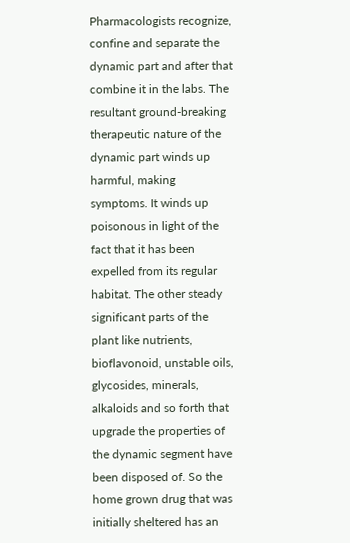Pharmacologists recognize, confine and separate the dynamic part and after that combine it in the labs. The resultant ground-breaking therapeutic nature of the dynamic part winds up harmful, making symptoms. It winds up poisonous in light of the fact that it has been expelled from its regular habitat. The other steady significant parts of the plant like nutrients, bioflavonoid, unstable oils, glycosides, minerals, alkaloids and so forth that upgrade the properties of the dynamic segment have been disposed of. So the home grown drug that was initially sheltered has an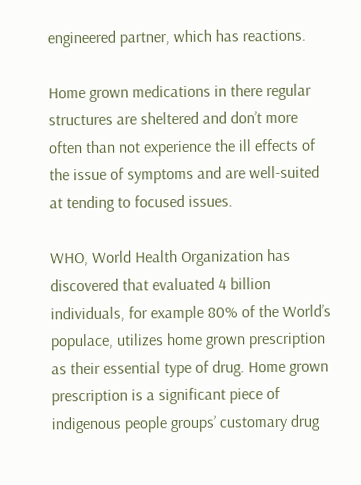engineered partner, which has reactions.

Home grown medications in there regular structures are sheltered and don’t more often than not experience the ill effects of the issue of symptoms and are well-suited at tending to focused issues.

WHO, World Health Organization has discovered that evaluated 4 billion individuals, for example 80% of the World’s populace, utilizes home grown prescription as their essential type of drug. Home grown prescription is a significant piece of indigenous people groups’ customary drug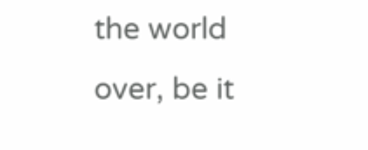the world over, be it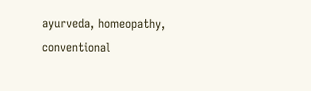ayurveda, homeopathy, conventional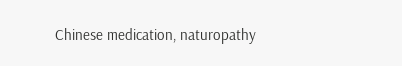Chinese medication, naturopathy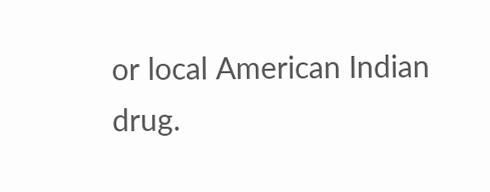or local American Indian drug.